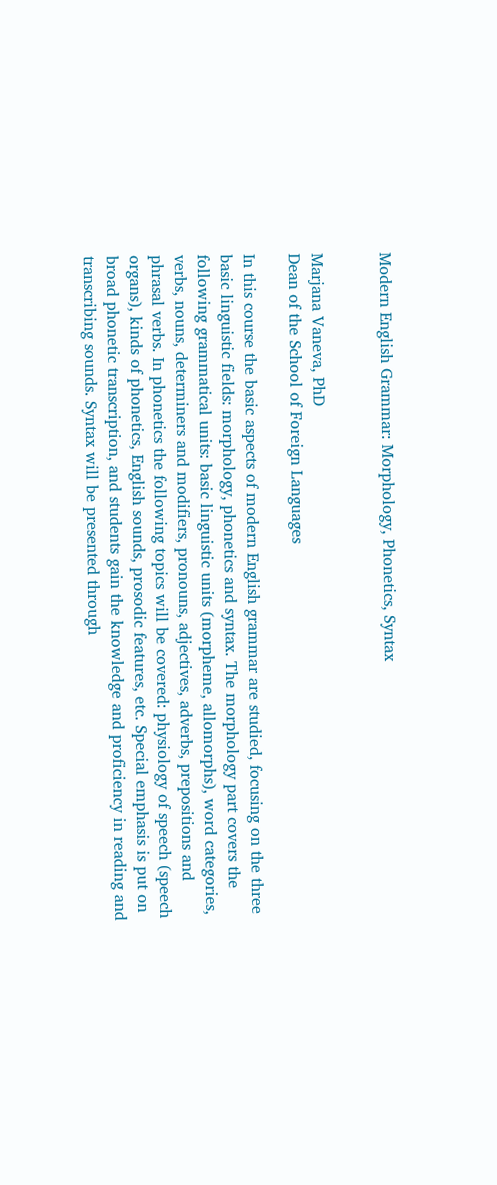Modern English Grammar: Morphology, Phonetics, Syntax


Marjana Vaneva, PhD
Dean of the School of Foreign Languages

In this course the basic aspects of modern English grammar are studied, focusing on the three basic linguistic fields: morphology, phonetics and syntax. The morphology part covers the following grammatical units: basic linguistic units (morpheme, allomorphs), word categories, verbs, nouns, determiners and modifiers, pronouns, adjectives, adverbs, prepositions and phrasal verbs. In phonetics the following topics will be covered: physiology of speech (speech organs), kinds of phonetics, English sounds, prosodic features, etc. Special emphasis is put on broad phonetic transcription, and students gain the knowledge and proficiency in reading and transcribing sounds. Syntax will be presented through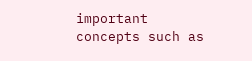important concepts such as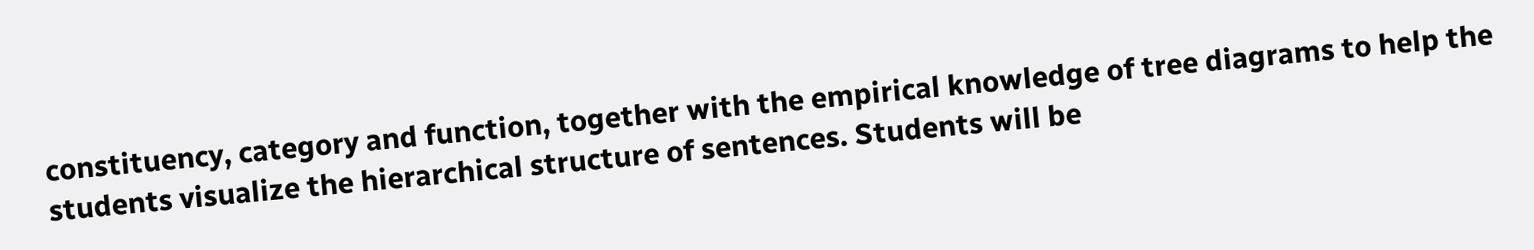constituency, category and function, together with the empirical knowledge of tree diagrams to help the students visualize the hierarchical structure of sentences. Students will be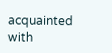acquainted with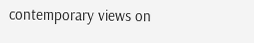contemporary views on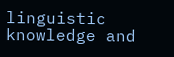linguistic knowledge and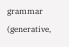grammar (generative,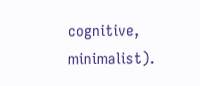cognitive, minimalist).